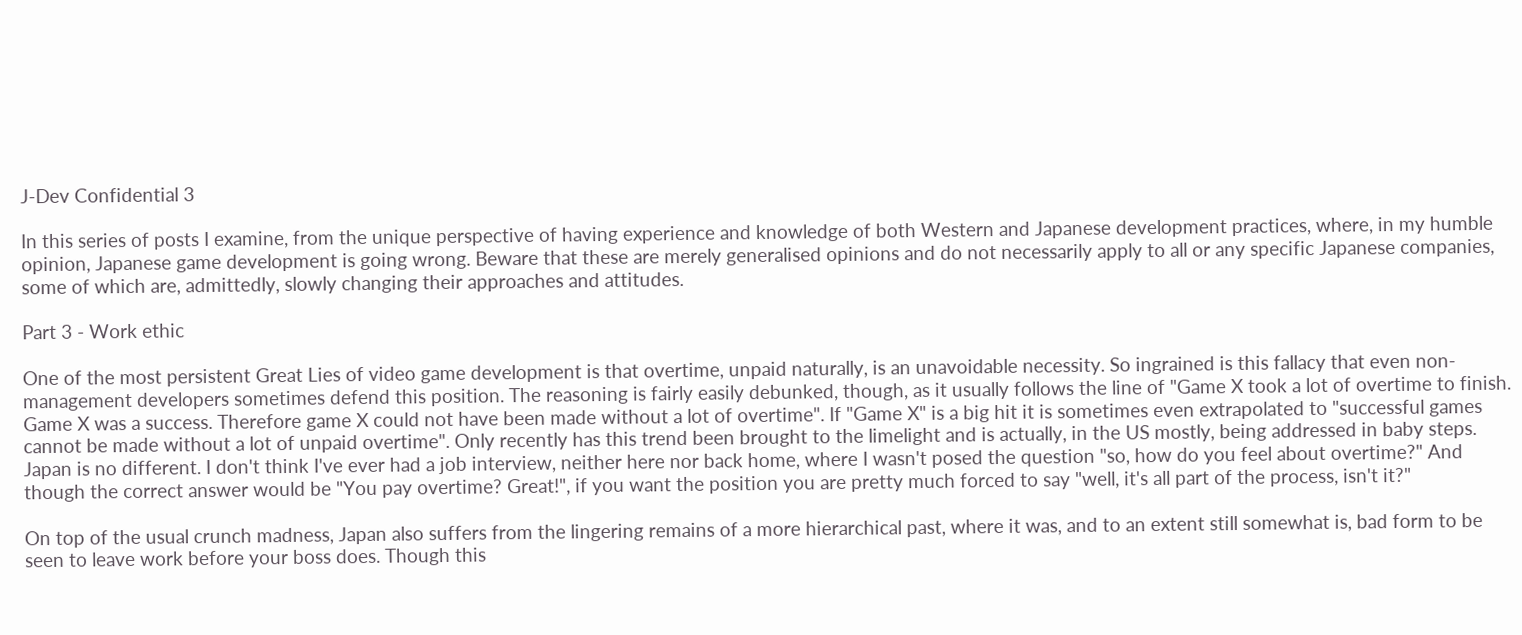J-Dev Confidential 3

In this series of posts I examine, from the unique perspective of having experience and knowledge of both Western and Japanese development practices, where, in my humble opinion, Japanese game development is going wrong. Beware that these are merely generalised opinions and do not necessarily apply to all or any specific Japanese companies, some of which are, admittedly, slowly changing their approaches and attitudes.

Part 3 - Work ethic

One of the most persistent Great Lies of video game development is that overtime, unpaid naturally, is an unavoidable necessity. So ingrained is this fallacy that even non-management developers sometimes defend this position. The reasoning is fairly easily debunked, though, as it usually follows the line of "Game X took a lot of overtime to finish. Game X was a success. Therefore game X could not have been made without a lot of overtime". If "Game X" is a big hit it is sometimes even extrapolated to "successful games cannot be made without a lot of unpaid overtime". Only recently has this trend been brought to the limelight and is actually, in the US mostly, being addressed in baby steps. Japan is no different. I don't think I've ever had a job interview, neither here nor back home, where I wasn't posed the question "so, how do you feel about overtime?" And though the correct answer would be "You pay overtime? Great!", if you want the position you are pretty much forced to say "well, it's all part of the process, isn't it?"

On top of the usual crunch madness, Japan also suffers from the lingering remains of a more hierarchical past, where it was, and to an extent still somewhat is, bad form to be seen to leave work before your boss does. Though this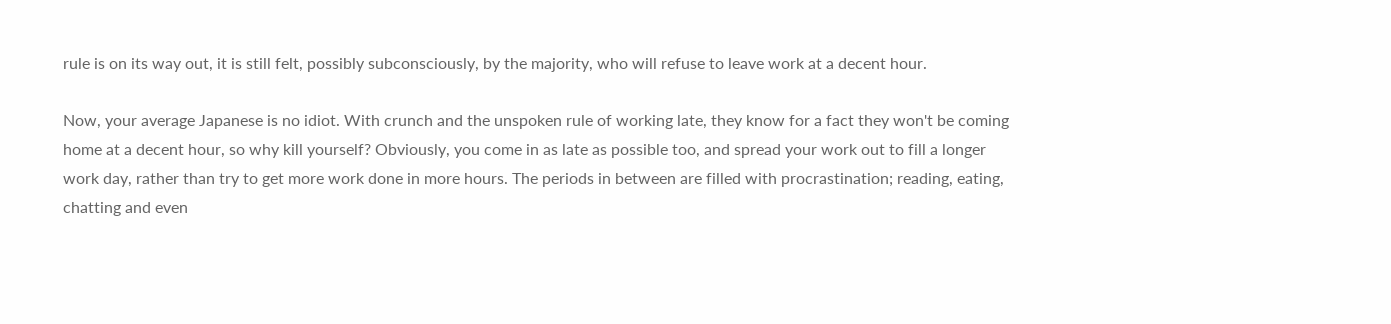rule is on its way out, it is still felt, possibly subconsciously, by the majority, who will refuse to leave work at a decent hour.

Now, your average Japanese is no idiot. With crunch and the unspoken rule of working late, they know for a fact they won't be coming home at a decent hour, so why kill yourself? Obviously, you come in as late as possible too, and spread your work out to fill a longer work day, rather than try to get more work done in more hours. The periods in between are filled with procrastination; reading, eating, chatting and even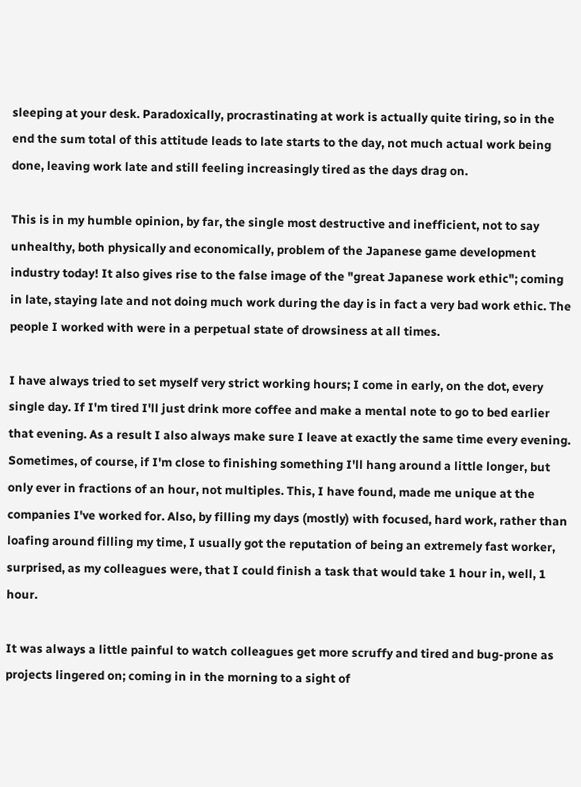sleeping at your desk. Paradoxically, procrastinating at work is actually quite tiring, so in the end the sum total of this attitude leads to late starts to the day, not much actual work being done, leaving work late and still feeling increasingly tired as the days drag on.

This is in my humble opinion, by far, the single most destructive and inefficient, not to say unhealthy, both physically and economically, problem of the Japanese game development industry today! It also gives rise to the false image of the "great Japanese work ethic"; coming in late, staying late and not doing much work during the day is in fact a very bad work ethic. The people I worked with were in a perpetual state of drowsiness at all times.

I have always tried to set myself very strict working hours; I come in early, on the dot, every single day. If I'm tired I'll just drink more coffee and make a mental note to go to bed earlier that evening. As a result I also always make sure I leave at exactly the same time every evening. Sometimes, of course, if I'm close to finishing something I'll hang around a little longer, but only ever in fractions of an hour, not multiples. This, I have found, made me unique at the companies I've worked for. Also, by filling my days (mostly) with focused, hard work, rather than loafing around filling my time, I usually got the reputation of being an extremely fast worker, surprised, as my colleagues were, that I could finish a task that would take 1 hour in, well, 1 hour.

It was always a little painful to watch colleagues get more scruffy and tired and bug-prone as projects lingered on; coming in in the morning to a sight of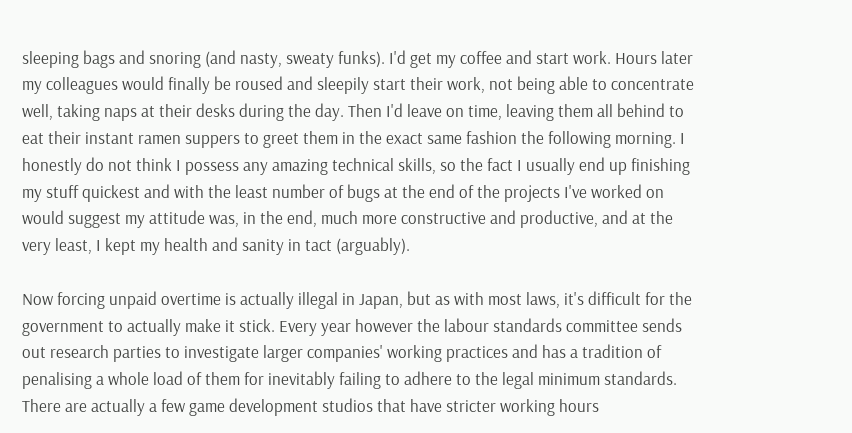sleeping bags and snoring (and nasty, sweaty funks). I'd get my coffee and start work. Hours later my colleagues would finally be roused and sleepily start their work, not being able to concentrate well, taking naps at their desks during the day. Then I'd leave on time, leaving them all behind to eat their instant ramen suppers to greet them in the exact same fashion the following morning. I honestly do not think I possess any amazing technical skills, so the fact I usually end up finishing my stuff quickest and with the least number of bugs at the end of the projects I've worked on would suggest my attitude was, in the end, much more constructive and productive, and at the very least, I kept my health and sanity in tact (arguably).

Now forcing unpaid overtime is actually illegal in Japan, but as with most laws, it's difficult for the government to actually make it stick. Every year however the labour standards committee sends out research parties to investigate larger companies' working practices and has a tradition of penalising a whole load of them for inevitably failing to adhere to the legal minimum standards. There are actually a few game development studios that have stricter working hours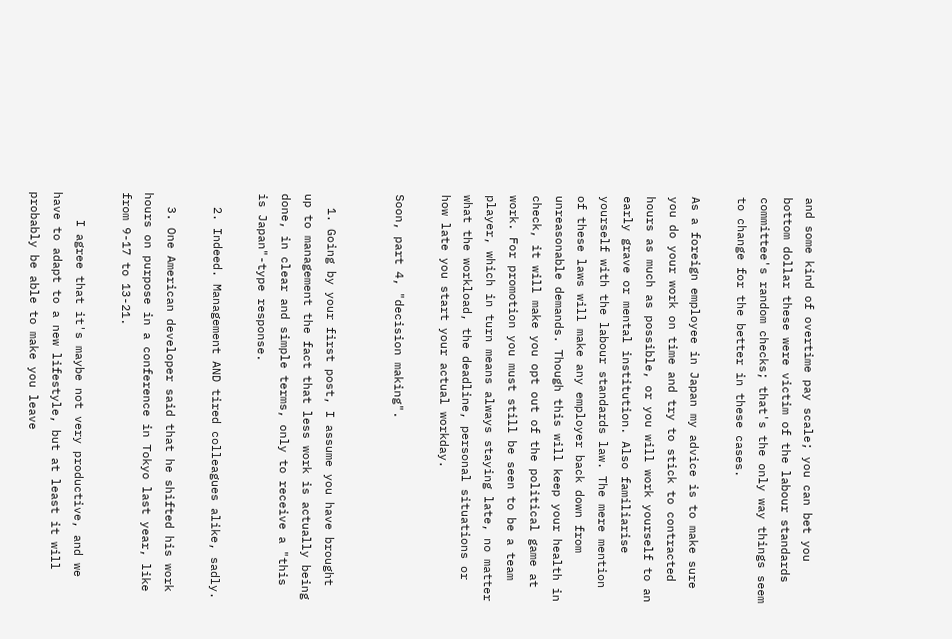and some kind of overtime pay scale; you can bet you bottom dollar these were victim of the labour standards committee's random checks; that's the only way things seem to change for the better in these cases.

As a foreign employee in Japan my advice is to make sure you do your work on time and try to stick to contracted hours as much as possible, or you will work yourself to an early grave or mental institution. Also familiarise yourself with the labour standards law. The mere mention of these laws will make any employer back down from unreasonable demands. Though this will keep your health in check, it will make you opt out of the political game at work. For promotion you must still be seen to be a team player, which in turn means always staying late, no matter what the workload, the deadline, personal situations or how late you start your actual workday.

Soon, part 4, "decision making".


  1. Going by your first post, I assume you have brought up to management the fact that less work is actually being done, in clear and simple terms, only to receive a "this is Japan"-type response.

  2. Indeed. Management AND tired colleagues alike, sadly.

  3. One American developer said that he shifted his work hours on purpose in a conference in Tokyo last year, like from 9-17 to 13-21.

    I agree that it's maybe not very productive, and we have to adapt to a new lifestyle, but at least it will probably be able to make you leave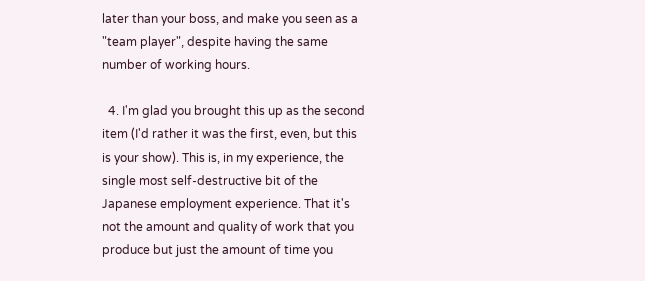later than your boss, and make you seen as a "team player", despite having the same number of working hours.

  4. I'm glad you brought this up as the second item (I'd rather it was the first, even, but this is your show). This is, in my experience, the single most self-destructive bit of the Japanese employment experience. That it's not the amount and quality of work that you produce but just the amount of time you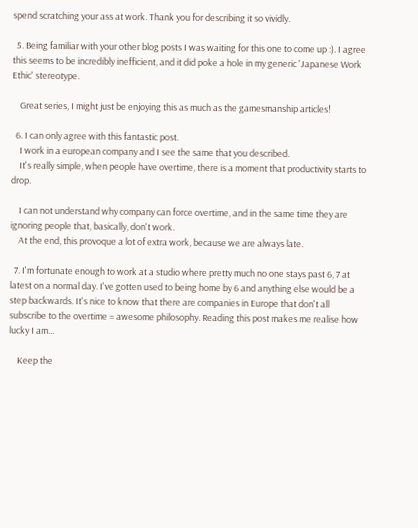spend scratching your ass at work. Thank you for describing it so vividly.

  5. Being familiar with your other blog posts I was waiting for this one to come up :). I agree this seems to be incredibly inefficient, and it did poke a hole in my generic 'Japanese Work Ethic' stereotype.

    Great series, I might just be enjoying this as much as the gamesmanship articles!

  6. I can only agree with this fantastic post.
    I work in a european company and I see the same that you described.
    It's really simple, when people have overtime, there is a moment that productivity starts to drop.

    I can not understand why company can force overtime, and in the same time they are ignoring people that, basically, don't work.
    At the end, this provoque a lot of extra work, because we are always late.

  7. I'm fortunate enough to work at a studio where pretty much no one stays past 6, 7 at latest on a normal day. I've gotten used to being home by 6 and anything else would be a step backwards. It's nice to know that there are companies in Europe that don't all subscribe to the overtime = awesome philosophy. Reading this post makes me realise how lucky I am...

    Keep the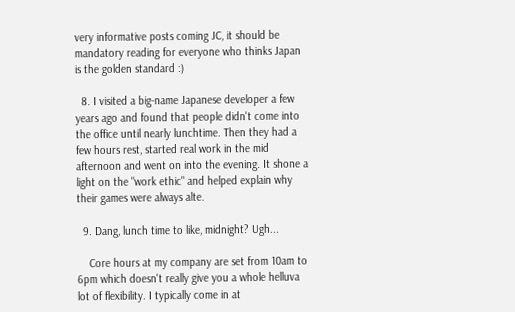very informative posts coming JC, it should be mandatory reading for everyone who thinks Japan is the golden standard :)

  8. I visited a big-name Japanese developer a few years ago and found that people didn't come into the office until nearly lunchtime. Then they had a few hours rest, started real work in the mid afternoon and went on into the evening. It shone a light on the "work ethic" and helped explain why their games were always alte.

  9. Dang, lunch time to like, midnight? Ugh...

    Core hours at my company are set from 10am to 6pm which doesn't really give you a whole helluva lot of flexibility. I typically come in at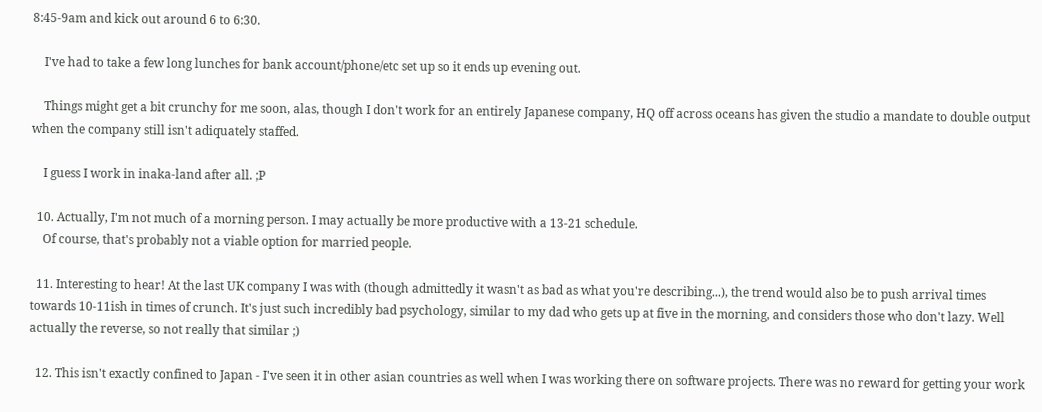8:45-9am and kick out around 6 to 6:30.

    I've had to take a few long lunches for bank account/phone/etc set up so it ends up evening out.

    Things might get a bit crunchy for me soon, alas, though I don't work for an entirely Japanese company, HQ off across oceans has given the studio a mandate to double output when the company still isn't adiquately staffed.

    I guess I work in inaka-land after all. ;P

  10. Actually, I'm not much of a morning person. I may actually be more productive with a 13-21 schedule.
    Of course, that's probably not a viable option for married people.

  11. Interesting to hear! At the last UK company I was with (though admittedly it wasn't as bad as what you're describing...), the trend would also be to push arrival times towards 10-11ish in times of crunch. It's just such incredibly bad psychology, similar to my dad who gets up at five in the morning, and considers those who don't lazy. Well actually the reverse, so not really that similar ;)

  12. This isn't exactly confined to Japan - I've seen it in other asian countries as well when I was working there on software projects. There was no reward for getting your work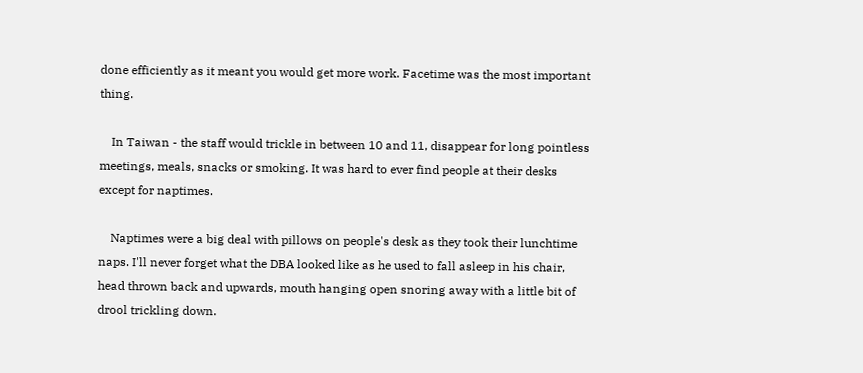done efficiently as it meant you would get more work. Facetime was the most important thing.

    In Taiwan - the staff would trickle in between 10 and 11, disappear for long pointless meetings, meals, snacks or smoking. It was hard to ever find people at their desks except for naptimes.

    Naptimes were a big deal with pillows on people's desk as they took their lunchtime naps. I'll never forget what the DBA looked like as he used to fall asleep in his chair, head thrown back and upwards, mouth hanging open snoring away with a little bit of drool trickling down.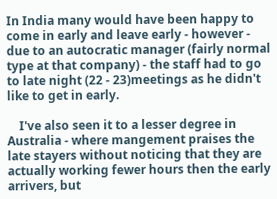In India many would have been happy to come in early and leave early - however - due to an autocratic manager (fairly normal type at that company) - the staff had to go to late night (22 - 23)meetings as he didn't like to get in early.

    I've also seen it to a lesser degree in Australia - where mangement praises the late stayers without noticing that they are actually working fewer hours then the early arrivers, but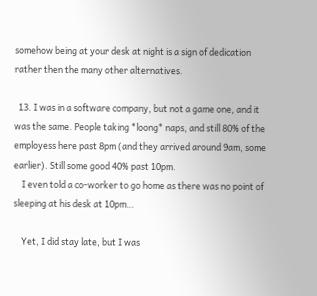somehow being at your desk at night is a sign of dedication rather then the many other alternatives.

  13. I was in a software company, but not a game one, and it was the same. People taking *loong* naps, and still 80% of the employess here past 8pm (and they arrived around 9am, some earlier). Still some good 40% past 10pm.
    I even told a co-worker to go home as there was no point of sleeping at his desk at 10pm…

    Yet, I did stay late, but I was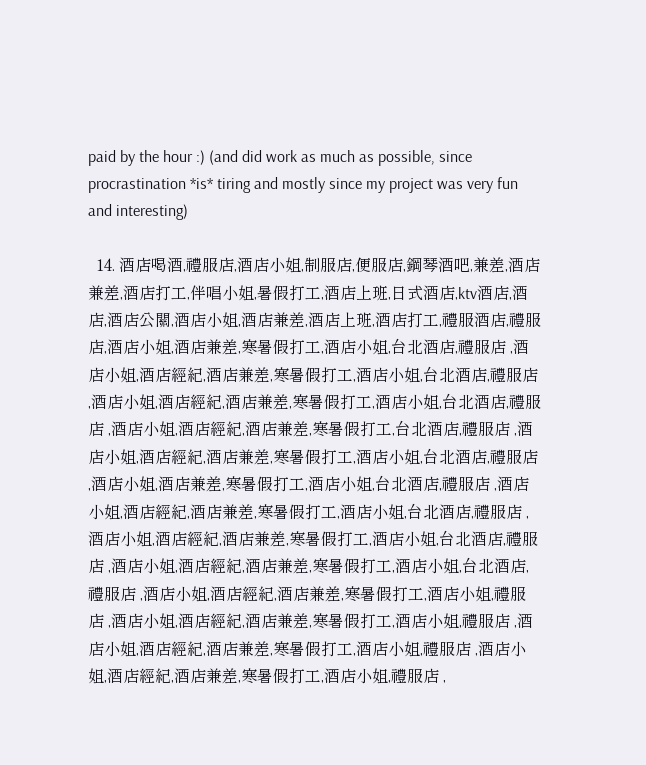paid by the hour :) (and did work as much as possible, since procrastination *is* tiring and mostly since my project was very fun and interesting)

  14. 酒店喝酒,禮服店,酒店小姐,制服店,便服店,鋼琴酒吧,兼差,酒店兼差,酒店打工,伴唱小姐,暑假打工,酒店上班,日式酒店,ktv酒店,酒店,酒店公關,酒店小姐,酒店兼差,酒店上班,酒店打工,禮服酒店,禮服店,酒店小姐,酒店兼差,寒暑假打工,酒店小姐,台北酒店,禮服店 ,酒店小姐,酒店經紀,酒店兼差,寒暑假打工,酒店小姐,台北酒店,禮服店 ,酒店小姐,酒店經紀,酒店兼差,寒暑假打工,酒店小姐,台北酒店,禮服店 ,酒店小姐,酒店經紀,酒店兼差,寒暑假打工,台北酒店,禮服店 ,酒店小姐,酒店經紀,酒店兼差,寒暑假打工,酒店小姐,台北酒店,禮服店 ,酒店小姐,酒店兼差,寒暑假打工,酒店小姐,台北酒店,禮服店 ,酒店小姐,酒店經紀,酒店兼差,寒暑假打工,酒店小姐,台北酒店,禮服店 ,酒店小姐,酒店經紀,酒店兼差,寒暑假打工,酒店小姐,台北酒店,禮服店 ,酒店小姐,酒店經紀,酒店兼差,寒暑假打工,酒店小姐,台北酒店,禮服店 ,酒店小姐,酒店經紀,酒店兼差,寒暑假打工,酒店小姐,禮服店 ,酒店小姐,酒店經紀,酒店兼差,寒暑假打工,酒店小姐,禮服店 ,酒店小姐,酒店經紀,酒店兼差,寒暑假打工,酒店小姐,禮服店 ,酒店小姐,酒店經紀,酒店兼差,寒暑假打工,酒店小姐,禮服店 ,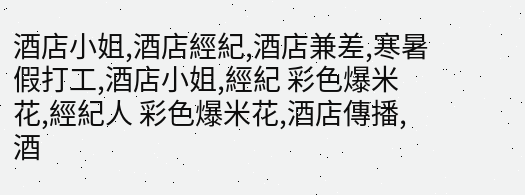酒店小姐,酒店經紀,酒店兼差,寒暑假打工,酒店小姐,經紀 彩色爆米花,經紀人 彩色爆米花,酒店傳播,酒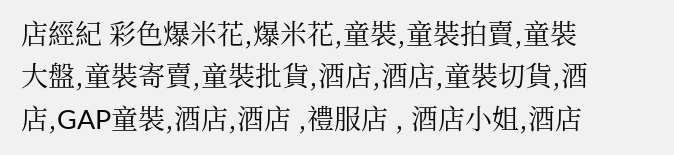店經紀 彩色爆米花,爆米花,童裝,童裝拍賣,童裝大盤,童裝寄賣,童裝批貨,酒店,酒店,童裝切貨,酒店,GAP童裝,酒店,酒店 ,禮服店 , 酒店小姐,酒店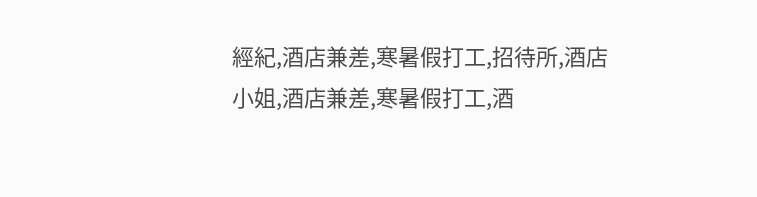經紀,酒店兼差,寒暑假打工,招待所,酒店小姐,酒店兼差,寒暑假打工,酒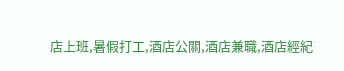店上班,暑假打工,酒店公關,酒店兼職,酒店經紀